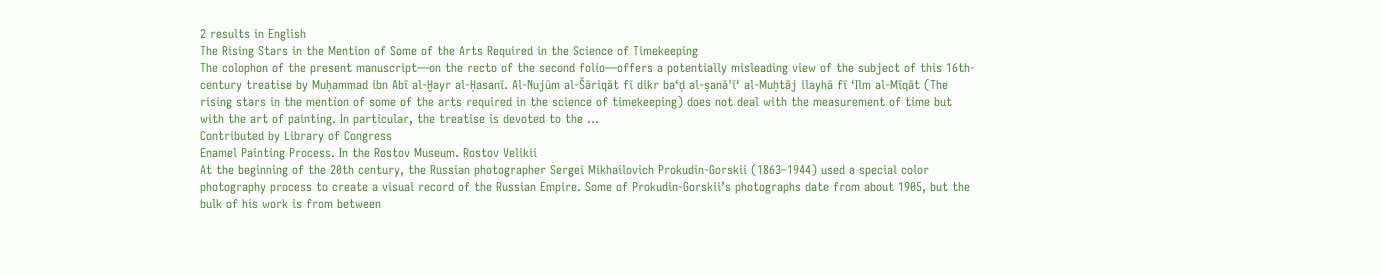2 results in English
The Rising Stars in the Mention of Some of the Arts Required in the Science of Timekeeping
The colophon of the present manuscript—on the recto of the second folio—offers a potentially misleading view of the subject of this 16th-century treatise by Muḥammad ibn Abī al-Ḫayr al-Ḥasanī. Al-Nujūm al-Šāriqāt fī dikr baʻḍ al-ṣanā'īʻ al-Muḥtāj ilayhā fī ʻIlm al-Mīqāt (The rising stars in the mention of some of the arts required in the science of timekeeping) does not deal with the measurement of time but with the art of painting. In particular, the treatise is devoted to the ...
Contributed by Library of Congress
Enamel Painting Process. In the Rostov Museum. Rostov Velikii
At the beginning of the 20th century, the Russian photographer Sergei Mikhailovich Prokudin-Gorskii (1863–1944) used a special color photography process to create a visual record of the Russian Empire. Some of Prokudin-Gorskii’s photographs date from about 1905, but the bulk of his work is from between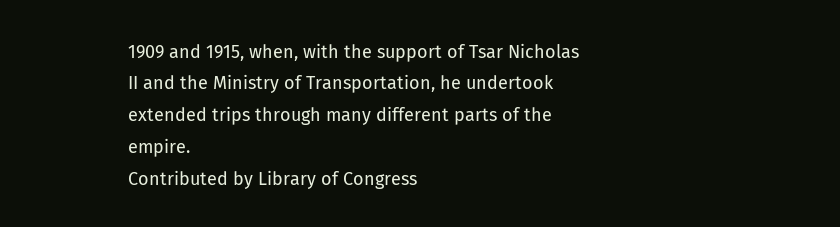1909 and 1915, when, with the support of Tsar Nicholas II and the Ministry of Transportation, he undertook extended trips through many different parts of the empire.
Contributed by Library of Congress